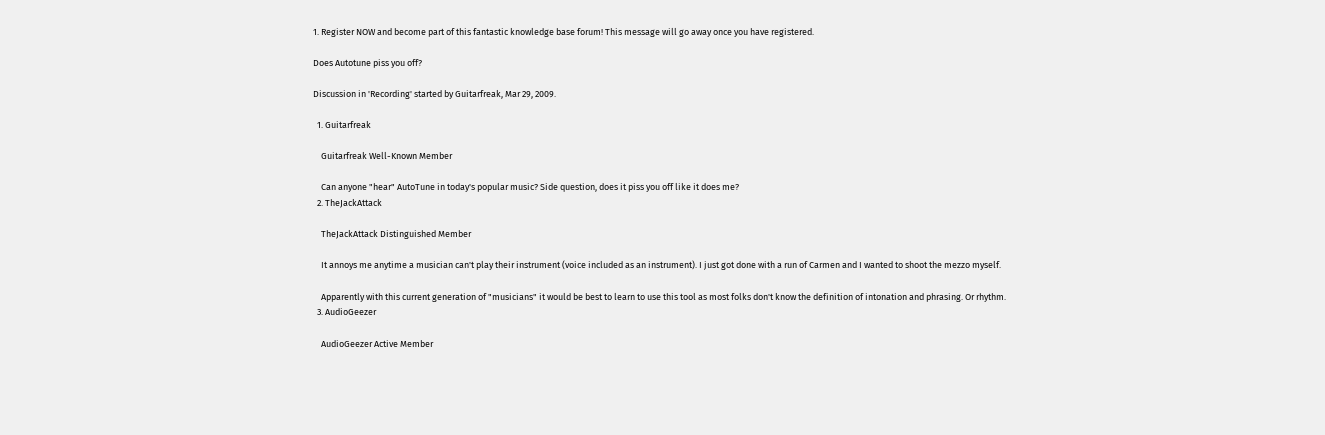1. Register NOW and become part of this fantastic knowledge base forum! This message will go away once you have registered.

Does Autotune piss you off?

Discussion in 'Recording' started by Guitarfreak, Mar 29, 2009.

  1. Guitarfreak

    Guitarfreak Well-Known Member

    Can anyone "hear" AutoTune in today's popular music? Side question, does it piss you off like it does me?
  2. TheJackAttack

    TheJackAttack Distinguished Member

    It annoys me anytime a musician can't play their instrument (voice included as an instrument). I just got done with a run of Carmen and I wanted to shoot the mezzo myself.

    Apparently with this current generation of "musicians" it would be best to learn to use this tool as most folks don't know the definition of intonation and phrasing. Or rhythm.
  3. AudioGeezer

    AudioGeezer Active Member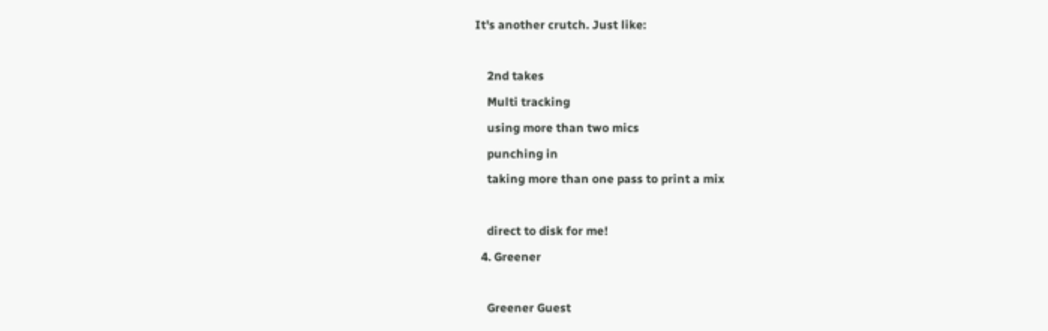It's another crutch. Just like:

    2nd takes
    Multi tracking
    using more than two mics
    punching in
    taking more than one pass to print a mix

    direct to disk for me!
  4. Greener

    Greener Guest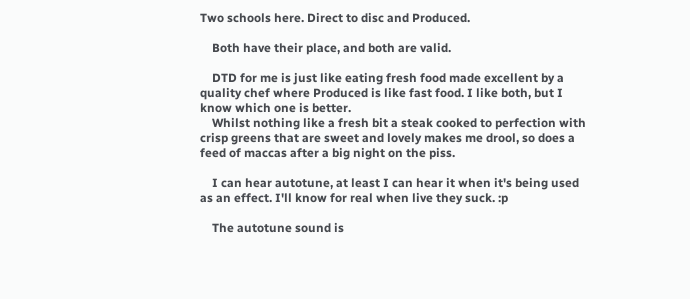Two schools here. Direct to disc and Produced.

    Both have their place, and both are valid.

    DTD for me is just like eating fresh food made excellent by a quality chef where Produced is like fast food. I like both, but I know which one is better.
    Whilst nothing like a fresh bit a steak cooked to perfection with crisp greens that are sweet and lovely makes me drool, so does a feed of maccas after a big night on the piss.

    I can hear autotune, at least I can hear it when it's being used as an effect. I'll know for real when live they suck. :p

    The autotune sound is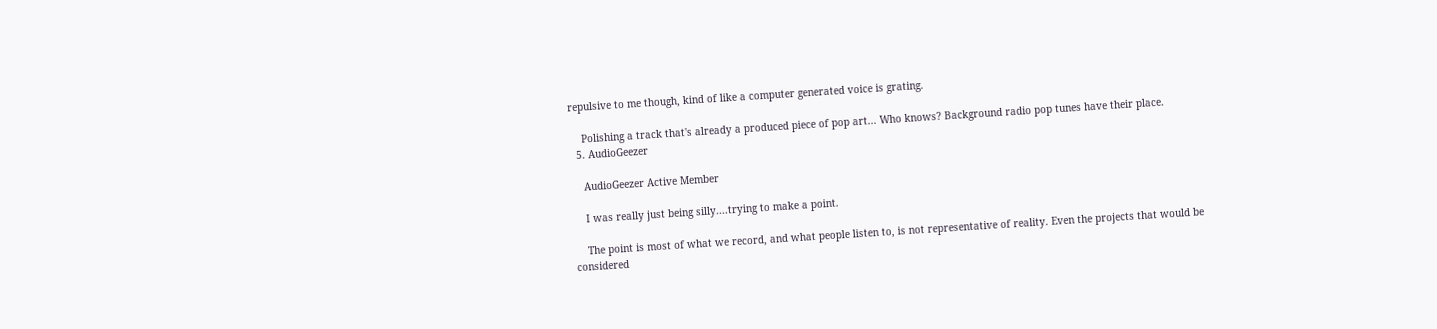repulsive to me though, kind of like a computer generated voice is grating.

    Polishing a track that's already a produced piece of pop art... Who knows? Background radio pop tunes have their place.
  5. AudioGeezer

    AudioGeezer Active Member

    I was really just being silly....trying to make a point.

    The point is most of what we record, and what people listen to, is not representative of reality. Even the projects that would be considered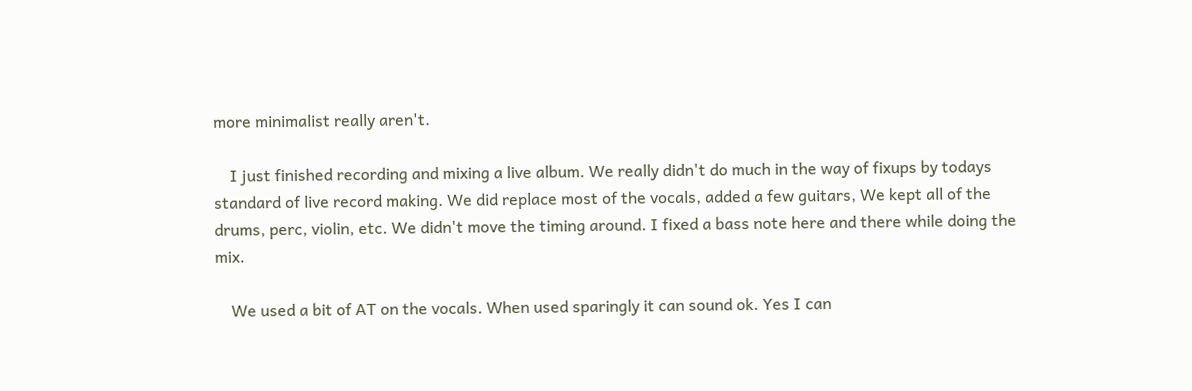more minimalist really aren't.

    I just finished recording and mixing a live album. We really didn't do much in the way of fixups by todays standard of live record making. We did replace most of the vocals, added a few guitars, We kept all of the drums, perc, violin, etc. We didn't move the timing around. I fixed a bass note here and there while doing the mix.

    We used a bit of AT on the vocals. When used sparingly it can sound ok. Yes I can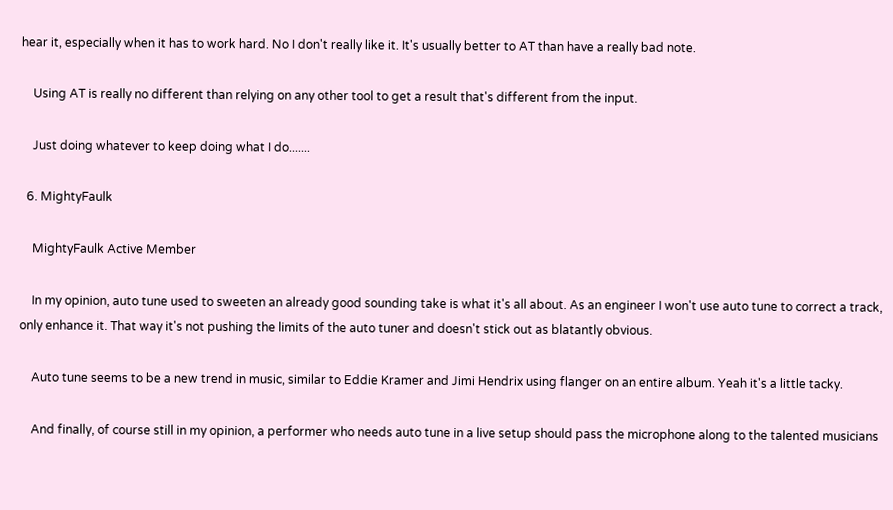hear it, especially when it has to work hard. No I don't really like it. It's usually better to AT than have a really bad note.

    Using AT is really no different than relying on any other tool to get a result that's different from the input.

    Just doing whatever to keep doing what I do.......

  6. MightyFaulk

    MightyFaulk Active Member

    In my opinion, auto tune used to sweeten an already good sounding take is what it's all about. As an engineer I won't use auto tune to correct a track, only enhance it. That way it's not pushing the limits of the auto tuner and doesn't stick out as blatantly obvious.

    Auto tune seems to be a new trend in music, similar to Eddie Kramer and Jimi Hendrix using flanger on an entire album. Yeah it's a little tacky.

    And finally, of course still in my opinion, a performer who needs auto tune in a live setup should pass the microphone along to the talented musicians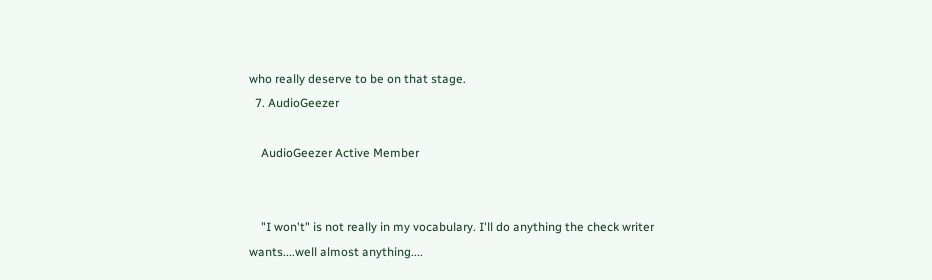who really deserve to be on that stage.
  7. AudioGeezer

    AudioGeezer Active Member


    "I won't" is not really in my vocabulary. I'll do anything the check writer wants....well almost anything....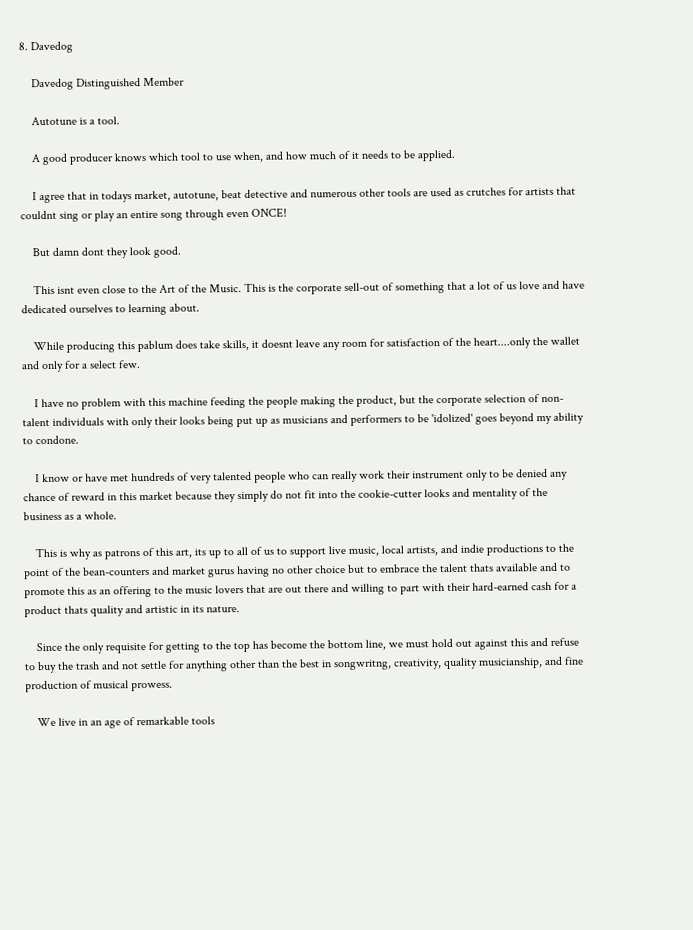8. Davedog

    Davedog Distinguished Member

    Autotune is a tool.

    A good producer knows which tool to use when, and how much of it needs to be applied.

    I agree that in todays market, autotune, beat detective and numerous other tools are used as crutches for artists that couldnt sing or play an entire song through even ONCE!

    But damn dont they look good.

    This isnt even close to the Art of the Music. This is the corporate sell-out of something that a lot of us love and have dedicated ourselves to learning about.

    While producing this pablum does take skills, it doesnt leave any room for satisfaction of the heart....only the wallet and only for a select few.

    I have no problem with this machine feeding the people making the product, but the corporate selection of non-talent individuals with only their looks being put up as musicians and performers to be 'idolized' goes beyond my ability to condone.

    I know or have met hundreds of very talented people who can really work their instrument only to be denied any chance of reward in this market because they simply do not fit into the cookie-cutter looks and mentality of the business as a whole.

    This is why as patrons of this art, its up to all of us to support live music, local artists, and indie productions to the point of the bean-counters and market gurus having no other choice but to embrace the talent thats available and to promote this as an offering to the music lovers that are out there and willing to part with their hard-earned cash for a product thats quality and artistic in its nature.

    Since the only requisite for getting to the top has become the bottom line, we must hold out against this and refuse to buy the trash and not settle for anything other than the best in songwritng, creativity, quality musicianship, and fine production of musical prowess.

    We live in an age of remarkable tools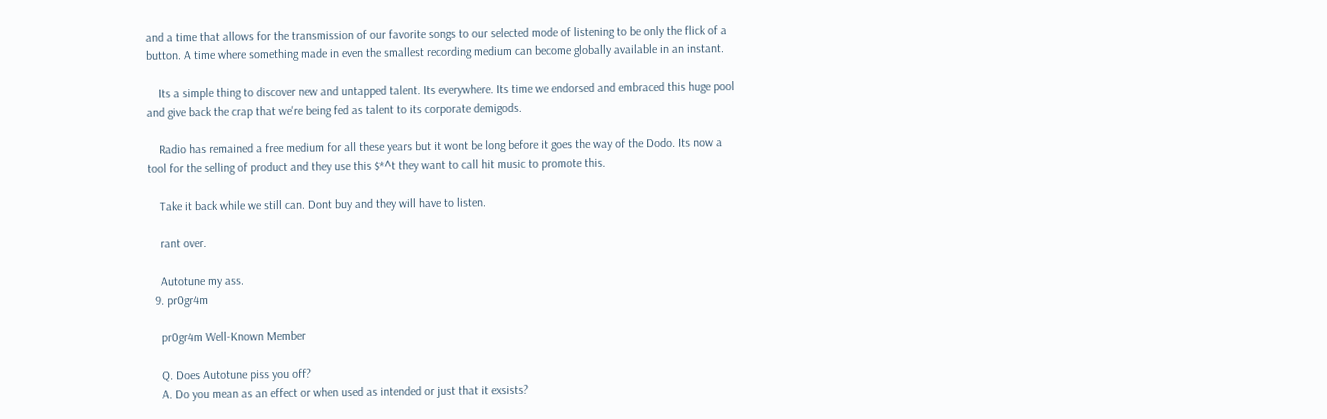and a time that allows for the transmission of our favorite songs to our selected mode of listening to be only the flick of a button. A time where something made in even the smallest recording medium can become globally available in an instant.

    Its a simple thing to discover new and untapped talent. Its everywhere. Its time we endorsed and embraced this huge pool and give back the crap that we're being fed as talent to its corporate demigods.

    Radio has remained a free medium for all these years but it wont be long before it goes the way of the Dodo. Its now a tool for the selling of product and they use this $*^t they want to call hit music to promote this.

    Take it back while we still can. Dont buy and they will have to listen.

    rant over.

    Autotune my ass.
  9. pr0gr4m

    pr0gr4m Well-Known Member

    Q. Does Autotune piss you off?
    A. Do you mean as an effect or when used as intended or just that it exsists?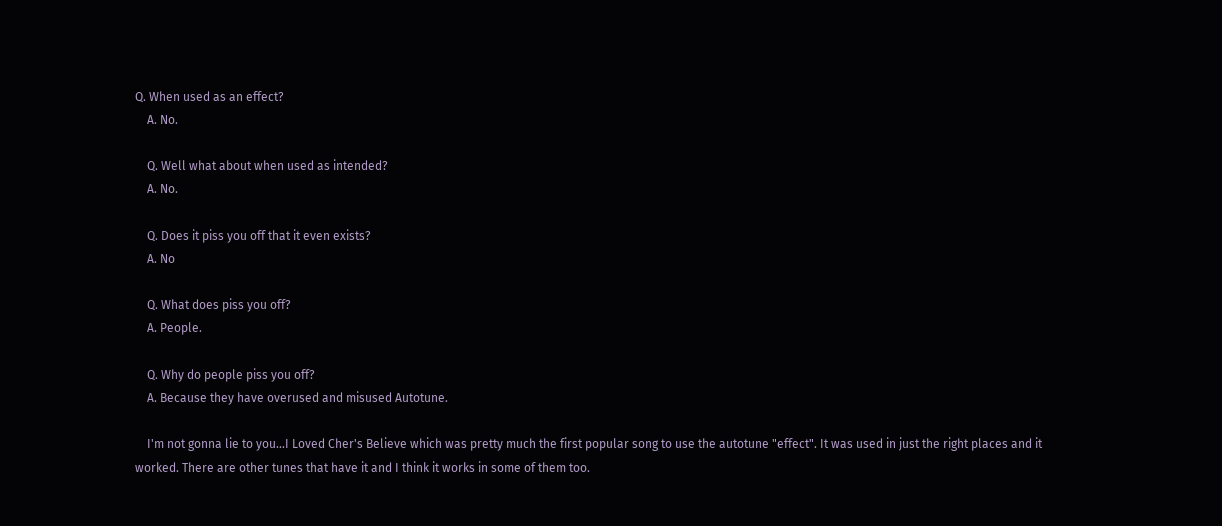Q. When used as an effect?
    A. No.

    Q. Well what about when used as intended?
    A. No.

    Q. Does it piss you off that it even exists?
    A. No

    Q. What does piss you off?
    A. People.

    Q. Why do people piss you off?
    A. Because they have overused and misused Autotune.

    I'm not gonna lie to you...I Loved Cher's Believe which was pretty much the first popular song to use the autotune "effect". It was used in just the right places and it worked. There are other tunes that have it and I think it works in some of them too.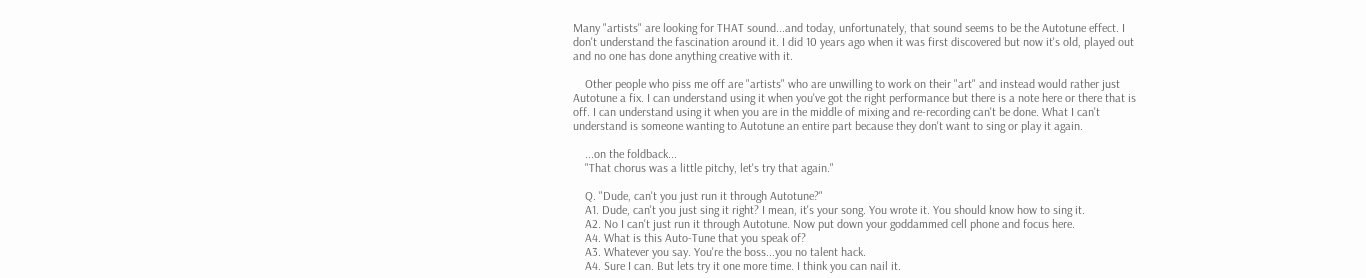Many "artists" are looking for THAT sound...and today, unfortunately, that sound seems to be the Autotune effect. I don't understand the fascination around it. I did 10 years ago when it was first discovered but now it's old, played out and no one has done anything creative with it.

    Other people who piss me off are "artists" who are unwilling to work on their "art" and instead would rather just Autotune a fix. I can understand using it when you've got the right performance but there is a note here or there that is off. I can understand using it when you are in the middle of mixing and re-recording can't be done. What I can't understand is someone wanting to Autotune an entire part because they don't want to sing or play it again.

    ...on the foldback...
    "That chorus was a little pitchy, let's try that again."

    Q. "Dude, can't you just run it through Autotune?"
    A1. Dude, can't you just sing it right? I mean, it's your song. You wrote it. You should know how to sing it.
    A2. No I can't just run it through Autotune. Now put down your goddammed cell phone and focus here.
    A4. What is this Auto-Tune that you speak of?
    A3. Whatever you say. You're the boss...you no talent hack.
    A4. Sure I can. But lets try it one more time. I think you can nail it.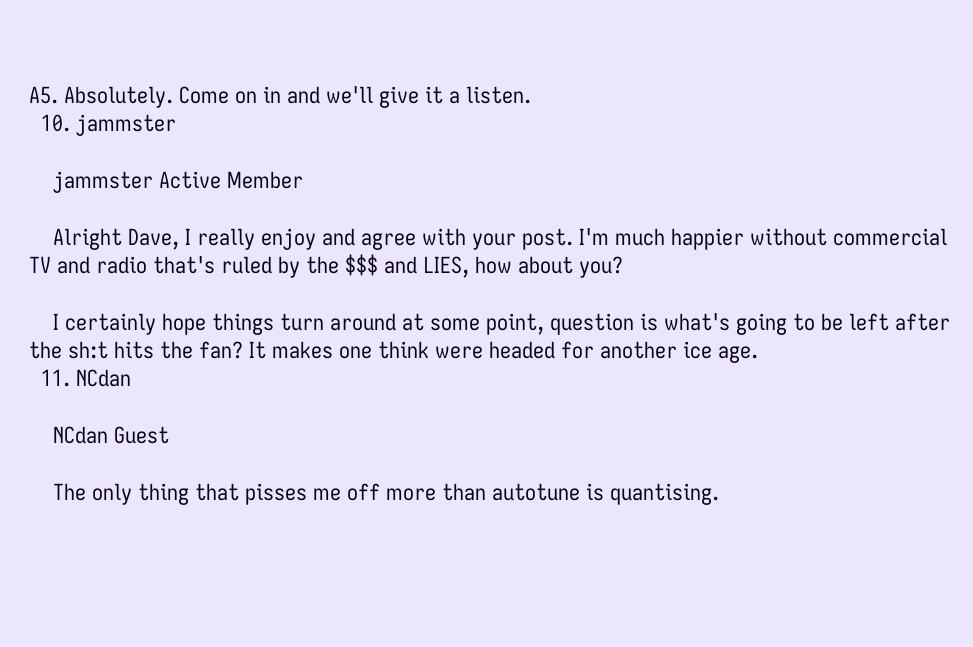A5. Absolutely. Come on in and we'll give it a listen.
  10. jammster

    jammster Active Member

    Alright Dave, I really enjoy and agree with your post. I'm much happier without commercial TV and radio that's ruled by the $$$ and LIES, how about you?

    I certainly hope things turn around at some point, question is what's going to be left after the sh:t hits the fan? It makes one think were headed for another ice age.
  11. NCdan

    NCdan Guest

    The only thing that pisses me off more than autotune is quantising.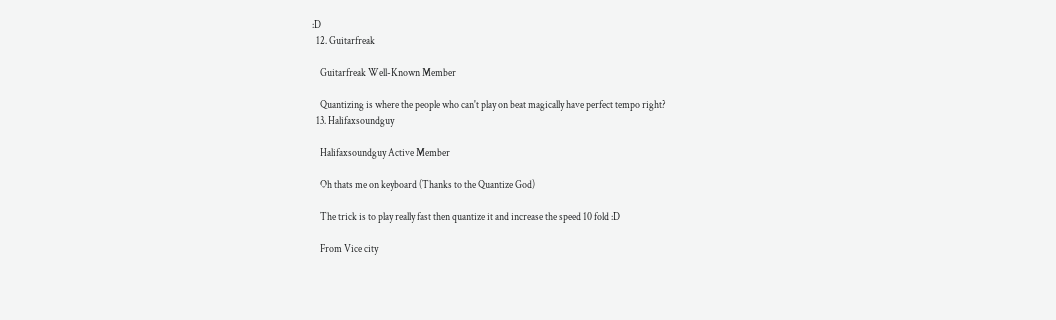:D
  12. Guitarfreak

    Guitarfreak Well-Known Member

    Quantizing is where the people who can't play on beat magically have perfect tempo right?
  13. Halifaxsoundguy

    Halifaxsoundguy Active Member

    Oh thats me on keyboard (Thanks to the Quantize God)

    The trick is to play really fast then quantize it and increase the speed 10 fold :D

    From Vice city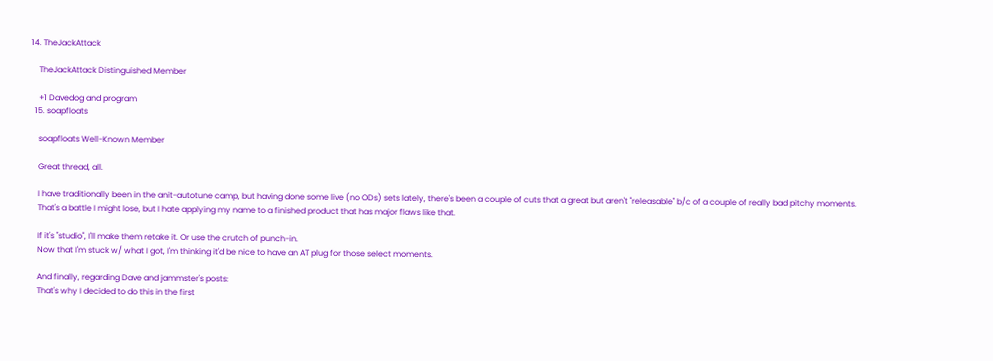14. TheJackAttack

    TheJackAttack Distinguished Member

    +1 Davedog and program
  15. soapfloats

    soapfloats Well-Known Member

    Great thread, all.

    I have traditionally been in the anit-autotune camp, but having done some live (no ODs) sets lately, there's been a couple of cuts that a great but aren't "releasable" b/c of a couple of really bad pitchy moments.
    That's a battle I might lose, but I hate applying my name to a finished product that has major flaws like that.

    If it's "studio", I'll make them retake it. Or use the crutch of punch-in.
    Now that I'm stuck w/ what I got, I'm thinking it'd be nice to have an AT plug for those select moments.

    And finally, regarding Dave and jammster's posts:
    That's why I decided to do this in the first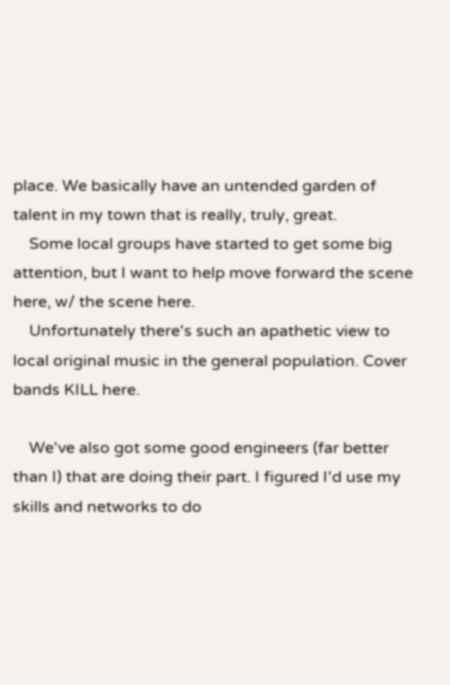place. We basically have an untended garden of talent in my town that is really, truly, great.
    Some local groups have started to get some big attention, but I want to help move forward the scene here, w/ the scene here.
    Unfortunately there's such an apathetic view to local original music in the general population. Cover bands KILL here.

    We've also got some good engineers (far better than I) that are doing their part. I figured I'd use my skills and networks to do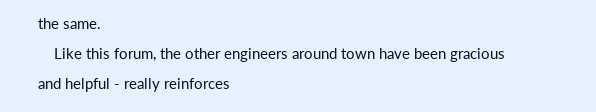the same.
    Like this forum, the other engineers around town have been gracious and helpful - really reinforces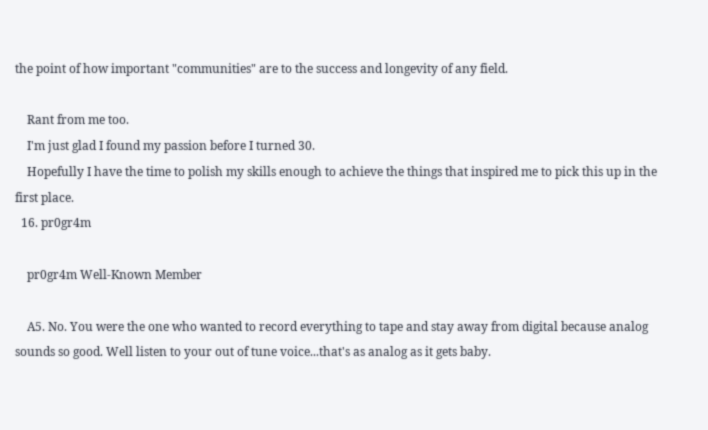the point of how important "communities" are to the success and longevity of any field.

    Rant from me too.
    I'm just glad I found my passion before I turned 30.
    Hopefully I have the time to polish my skills enough to achieve the things that inspired me to pick this up in the first place.
  16. pr0gr4m

    pr0gr4m Well-Known Member

    A5. No. You were the one who wanted to record everything to tape and stay away from digital because analog sounds so good. Well listen to your out of tune voice...that's as analog as it gets baby.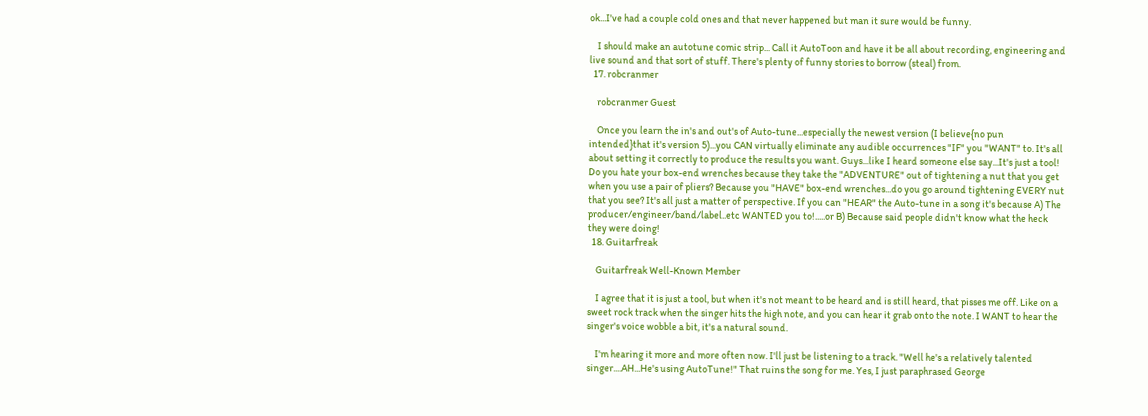ok...I've had a couple cold ones and that never happened but man it sure would be funny.

    I should make an autotune comic strip... Call it AutoToon and have it be all about recording, engineering and live sound and that sort of stuff. There's plenty of funny stories to borrow (steal) from.
  17. robcranmer

    robcranmer Guest

    Once you learn the in's and out's of Auto-tune...especially the newest version (I believe{no pun intended}that it's version 5)...you CAN virtually eliminate any audible occurrences "IF" you "WANT" to. It's all about setting it correctly to produce the results you want. Guys...like I heard someone else say...It's just a tool! Do you hate your box-end wrenches because they take the "ADVENTURE" out of tightening a nut that you get when you use a pair of pliers? Because you "HAVE" box-end wrenches...do you go around tightening EVERY nut that you see? It's all just a matter of perspective. If you can "HEAR" the Auto-tune in a song it's because A) The producer/engineer/band/label..etc WANTED you to!.....or B) Because said people didn't know what the heck they were doing!
  18. Guitarfreak

    Guitarfreak Well-Known Member

    I agree that it is just a tool, but when it's not meant to be heard and is still heard, that pisses me off. Like on a sweet rock track when the singer hits the high note, and you can hear it grab onto the note. I WANT to hear the singer's voice wobble a bit, it's a natural sound.

    I'm hearing it more and more often now. I'll just be listening to a track. "Well he's a relatively talented singer....AH...He's using AutoTune!" That ruins the song for me. Yes, I just paraphrased George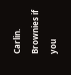Carlin. Brownies if you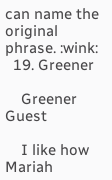can name the original phrase. :wink:
  19. Greener

    Greener Guest

    I like how Mariah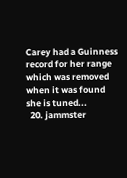Carey had a Guinness record for her range which was removed when it was found she is tuned...
  20. jammster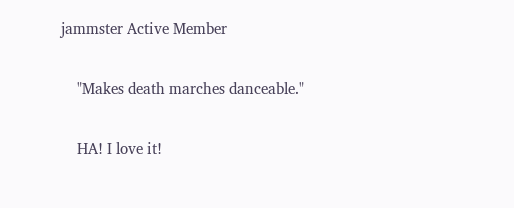jammster Active Member

    "Makes death marches danceable."

    HA! I love it!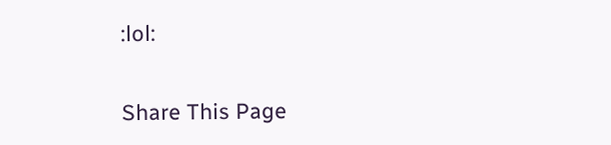:lol:

Share This Page